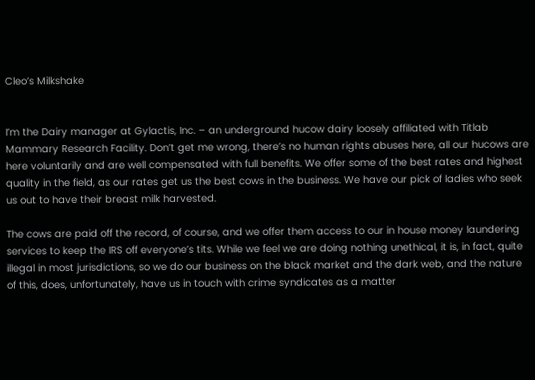Cleo’s Milkshake


I’m the Dairy manager at Gylactis, Inc. – an underground hucow dairy loosely affiliated with Titlab Mammary Research Facility. Don’t get me wrong, there’s no human rights abuses here, all our hucows are here voluntarily and are well compensated with full benefits. We offer some of the best rates and highest quality in the field, as our rates get us the best cows in the business. We have our pick of ladies who seek us out to have their breast milk harvested.

The cows are paid off the record, of course, and we offer them access to our in house money laundering services to keep the IRS off everyone’s tits. While we feel we are doing nothing unethical, it is, in fact, quite illegal in most jurisdictions, so we do our business on the black market and the dark web, and the nature of this, does, unfortunately, have us in touch with crime syndicates as a matter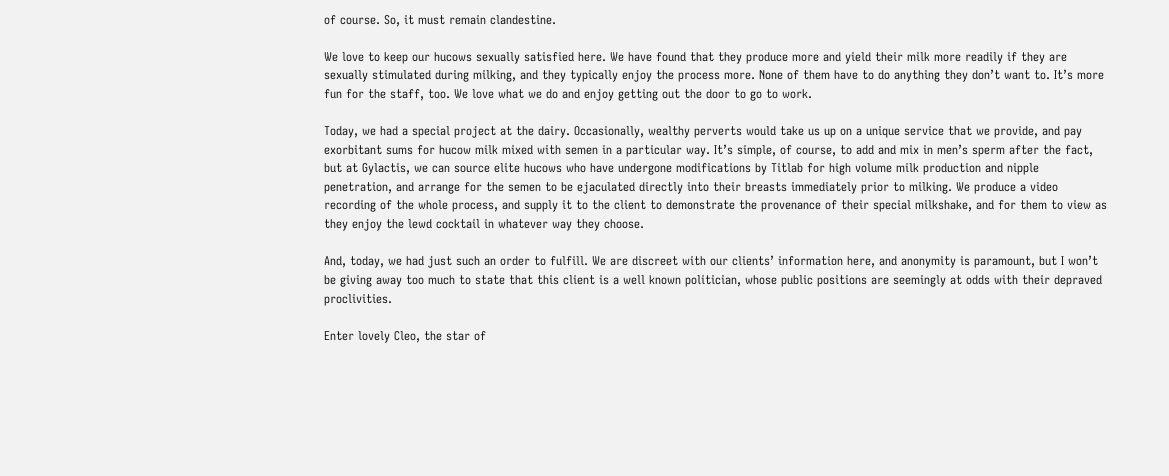of course. So, it must remain clandestine.

We love to keep our hucows sexually satisfied here. We have found that they produce more and yield their milk more readily if they are sexually stimulated during milking, and they typically enjoy the process more. None of them have to do anything they don’t want to. It’s more fun for the staff, too. We love what we do and enjoy getting out the door to go to work.

Today, we had a special project at the dairy. Occasionally, wealthy perverts would take us up on a unique service that we provide, and pay exorbitant sums for hucow milk mixed with semen in a particular way. It’s simple, of course, to add and mix in men’s sperm after the fact, but at Gylactis, we can source elite hucows who have undergone modifications by Titlab for high volume milk production and nipple penetration, and arrange for the semen to be ejaculated directly into their breasts immediately prior to milking. We produce a video recording of the whole process, and supply it to the client to demonstrate the provenance of their special milkshake, and for them to view as they enjoy the lewd cocktail in whatever way they choose.

And, today, we had just such an order to fulfill. We are discreet with our clients’ information here, and anonymity is paramount, but I won’t be giving away too much to state that this client is a well known politician, whose public positions are seemingly at odds with their depraved proclivities.

Enter lovely Cleo, the star of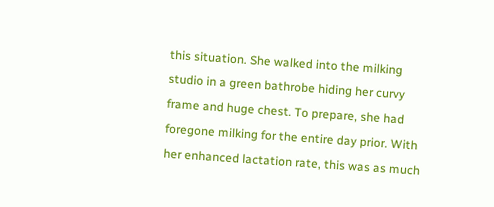this situation. She walked into the milking studio in a green bathrobe hiding her curvy frame and huge chest. To prepare, she had foregone milking for the entire day prior. With her enhanced lactation rate, this was as much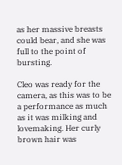as her massive breasts could bear, and she was full to the point of bursting.

Cleo was ready for the camera, as this was to be a performance as much as it was milking and lovemaking. Her curly brown hair was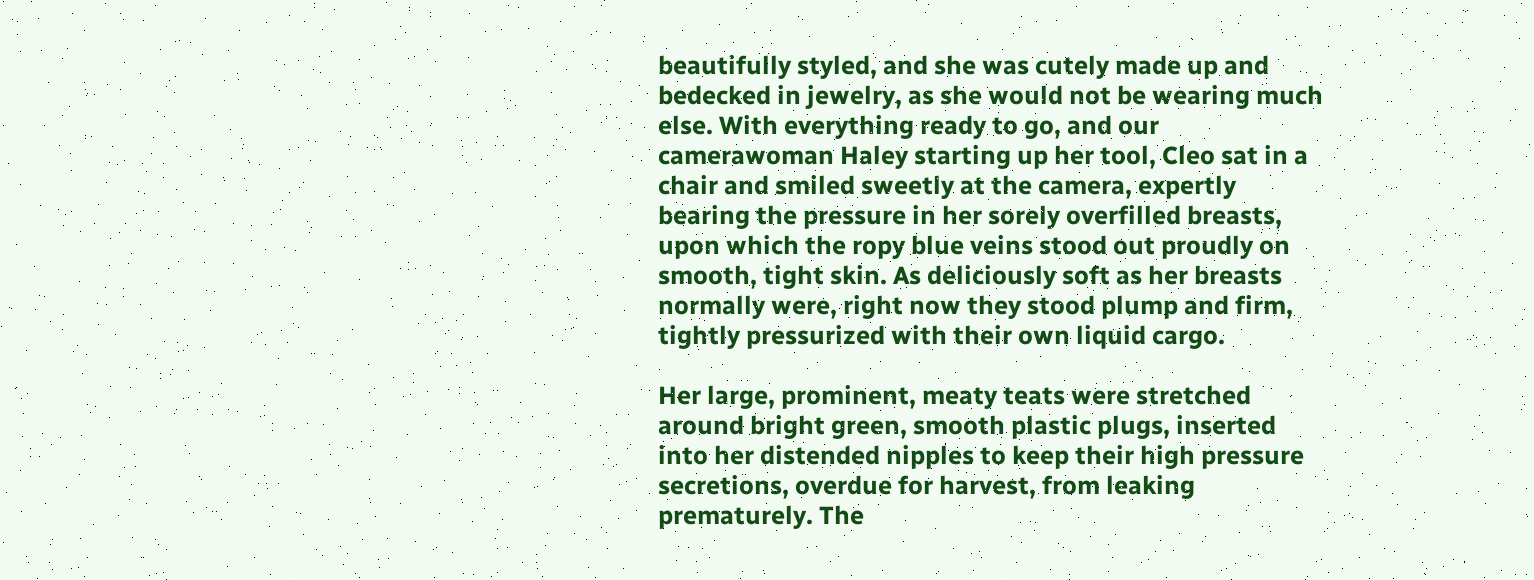beautifully styled, and she was cutely made up and bedecked in jewelry, as she would not be wearing much else. With everything ready to go, and our camerawoman Haley starting up her tool, Cleo sat in a chair and smiled sweetly at the camera, expertly bearing the pressure in her sorely overfilled breasts, upon which the ropy blue veins stood out proudly on smooth, tight skin. As deliciously soft as her breasts normally were, right now they stood plump and firm, tightly pressurized with their own liquid cargo.

Her large, prominent, meaty teats were stretched around bright green, smooth plastic plugs, inserted into her distended nipples to keep their high pressure secretions, overdue for harvest, from leaking prematurely. The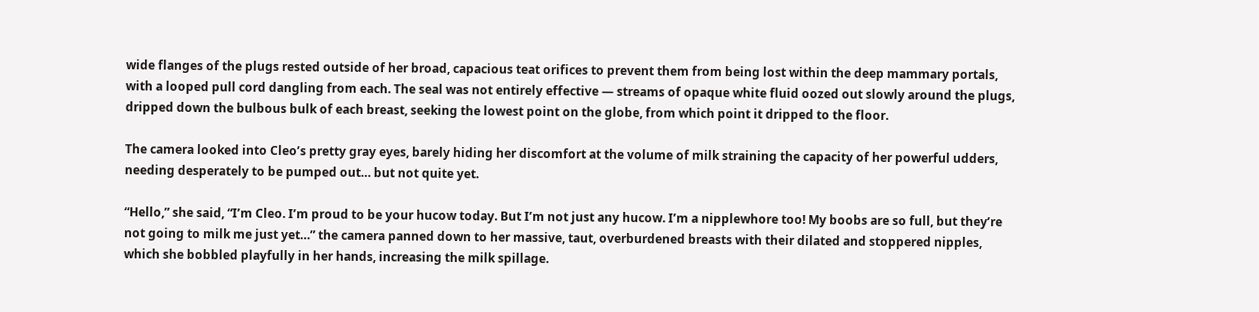wide flanges of the plugs rested outside of her broad, capacious teat orifices to prevent them from being lost within the deep mammary portals, with a looped pull cord dangling from each. The seal was not entirely effective — streams of opaque white fluid oozed out slowly around the plugs, dripped down the bulbous bulk of each breast, seeking the lowest point on the globe, from which point it dripped to the floor.

The camera looked into Cleo’s pretty gray eyes, barely hiding her discomfort at the volume of milk straining the capacity of her powerful udders, needing desperately to be pumped out… but not quite yet.

“Hello,” she said, “I’m Cleo. I’m proud to be your hucow today. But I’m not just any hucow. I’m a nipplewhore too! My boobs are so full, but they’re not going to milk me just yet…” the camera panned down to her massive, taut, overburdened breasts with their dilated and stoppered nipples, which she bobbled playfully in her hands, increasing the milk spillage.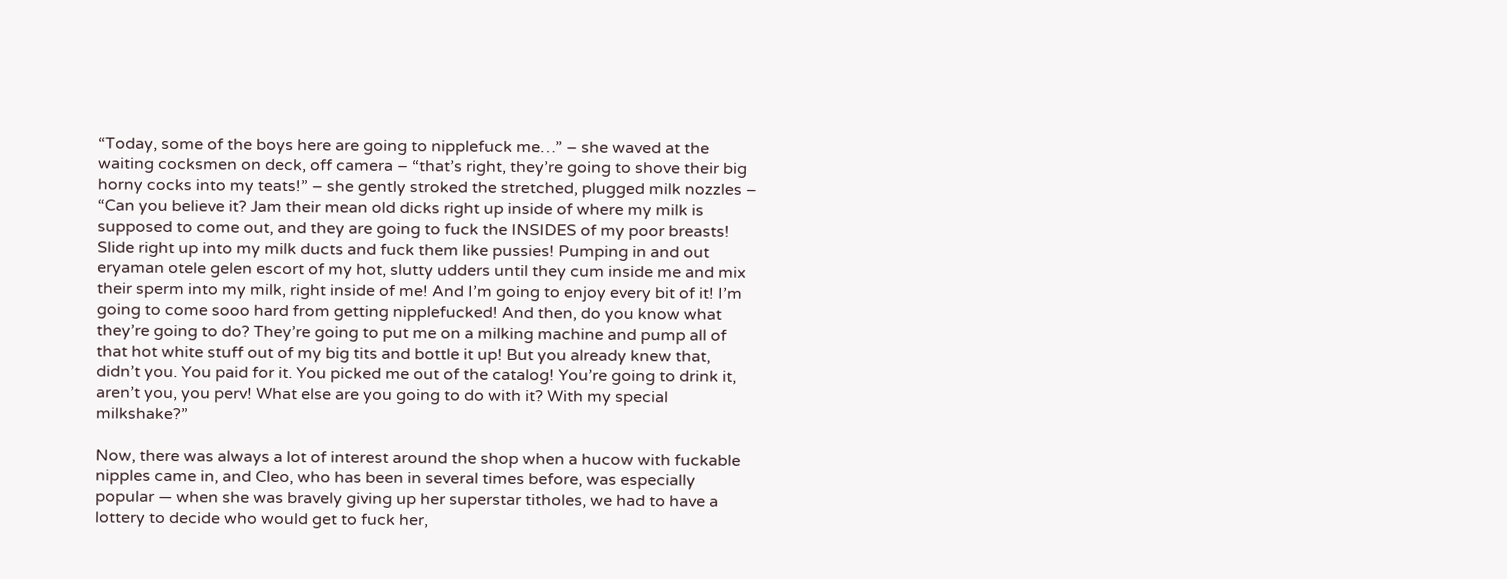“Today, some of the boys here are going to nipplefuck me…” – she waved at the waiting cocksmen on deck, off camera – “that’s right, they’re going to shove their big horny cocks into my teats!” – she gently stroked the stretched, plugged milk nozzles – “Can you believe it? Jam their mean old dicks right up inside of where my milk is supposed to come out, and they are going to fuck the INSIDES of my poor breasts! Slide right up into my milk ducts and fuck them like pussies! Pumping in and out eryaman otele gelen escort of my hot, slutty udders until they cum inside me and mix their sperm into my milk, right inside of me! And I’m going to enjoy every bit of it! I’m going to come sooo hard from getting nipplefucked! And then, do you know what they’re going to do? They’re going to put me on a milking machine and pump all of that hot white stuff out of my big tits and bottle it up! But you already knew that, didn’t you. You paid for it. You picked me out of the catalog! You’re going to drink it, aren’t you, you perv! What else are you going to do with it? With my special milkshake?”

Now, there was always a lot of interest around the shop when a hucow with fuckable nipples came in, and Cleo, who has been in several times before, was especially popular — when she was bravely giving up her superstar titholes, we had to have a lottery to decide who would get to fuck her,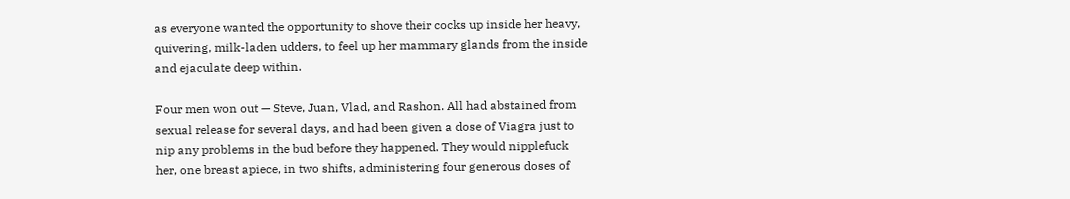as everyone wanted the opportunity to shove their cocks up inside her heavy, quivering, milk-laden udders, to feel up her mammary glands from the inside and ejaculate deep within.

Four men won out — Steve, Juan, Vlad, and Rashon. All had abstained from sexual release for several days, and had been given a dose of Viagra just to nip any problems in the bud before they happened. They would nipplefuck her, one breast apiece, in two shifts, administering four generous doses of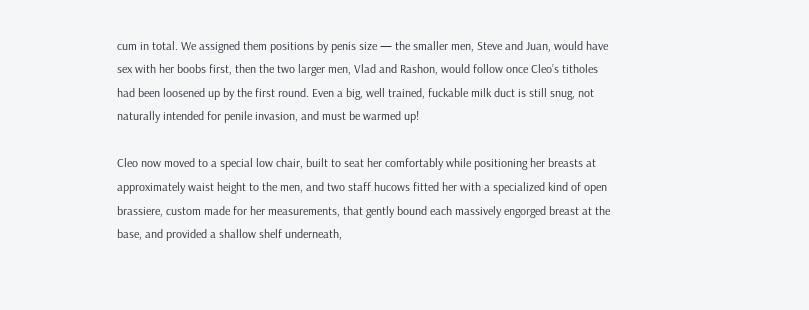cum in total. We assigned them positions by penis size — the smaller men, Steve and Juan, would have sex with her boobs first, then the two larger men, Vlad and Rashon, would follow once Cleo’s titholes had been loosened up by the first round. Even a big, well trained, fuckable milk duct is still snug, not naturally intended for penile invasion, and must be warmed up!

Cleo now moved to a special low chair, built to seat her comfortably while positioning her breasts at approximately waist height to the men, and two staff hucows fitted her with a specialized kind of open brassiere, custom made for her measurements, that gently bound each massively engorged breast at the base, and provided a shallow shelf underneath,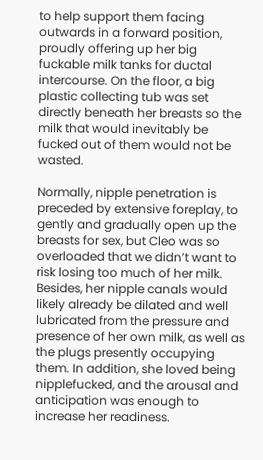to help support them facing outwards in a forward position, proudly offering up her big fuckable milk tanks for ductal intercourse. On the floor, a big plastic collecting tub was set directly beneath her breasts so the milk that would inevitably be fucked out of them would not be wasted.

Normally, nipple penetration is preceded by extensive foreplay, to gently and gradually open up the breasts for sex, but Cleo was so overloaded that we didn’t want to risk losing too much of her milk. Besides, her nipple canals would likely already be dilated and well lubricated from the pressure and presence of her own milk, as well as the plugs presently occupying them. In addition, she loved being nipplefucked, and the arousal and anticipation was enough to increase her readiness.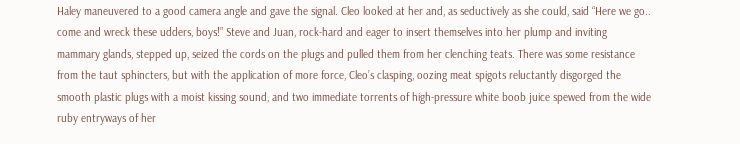Haley maneuvered to a good camera angle and gave the signal. Cleo looked at her and, as seductively as she could, said “Here we go.. come and wreck these udders, boys!” Steve and Juan, rock-hard and eager to insert themselves into her plump and inviting mammary glands, stepped up, seized the cords on the plugs and pulled them from her clenching teats. There was some resistance from the taut sphincters, but with the application of more force, Cleo’s clasping, oozing meat spigots reluctantly disgorged the smooth plastic plugs with a moist kissing sound, and two immediate torrents of high-pressure white boob juice spewed from the wide ruby entryways of her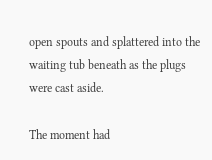open spouts and splattered into the waiting tub beneath as the plugs were cast aside.

The moment had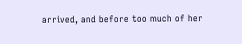arrived, and before too much of her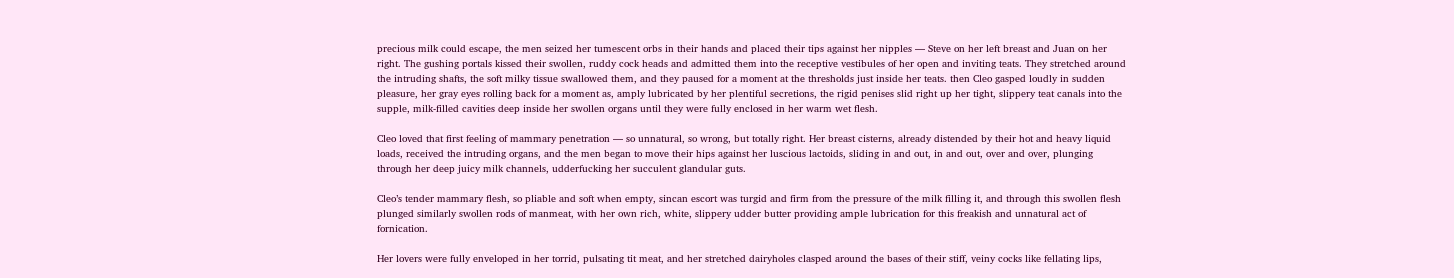precious milk could escape, the men seized her tumescent orbs in their hands and placed their tips against her nipples — Steve on her left breast and Juan on her right. The gushing portals kissed their swollen, ruddy cock heads and admitted them into the receptive vestibules of her open and inviting teats. They stretched around the intruding shafts, the soft milky tissue swallowed them, and they paused for a moment at the thresholds just inside her teats. then Cleo gasped loudly in sudden pleasure, her gray eyes rolling back for a moment as, amply lubricated by her plentiful secretions, the rigid penises slid right up her tight, slippery teat canals into the supple, milk-filled cavities deep inside her swollen organs until they were fully enclosed in her warm wet flesh.

Cleo loved that first feeling of mammary penetration — so unnatural, so wrong, but totally right. Her breast cisterns, already distended by their hot and heavy liquid loads, received the intruding organs, and the men began to move their hips against her luscious lactoids, sliding in and out, in and out, over and over, plunging through her deep juicy milk channels, udderfucking her succulent glandular guts.

Cleo’s tender mammary flesh, so pliable and soft when empty, sincan escort was turgid and firm from the pressure of the milk filling it, and through this swollen flesh plunged similarly swollen rods of manmeat, with her own rich, white, slippery udder butter providing ample lubrication for this freakish and unnatural act of fornication.

Her lovers were fully enveloped in her torrid, pulsating tit meat, and her stretched dairyholes clasped around the bases of their stiff, veiny cocks like fellating lips,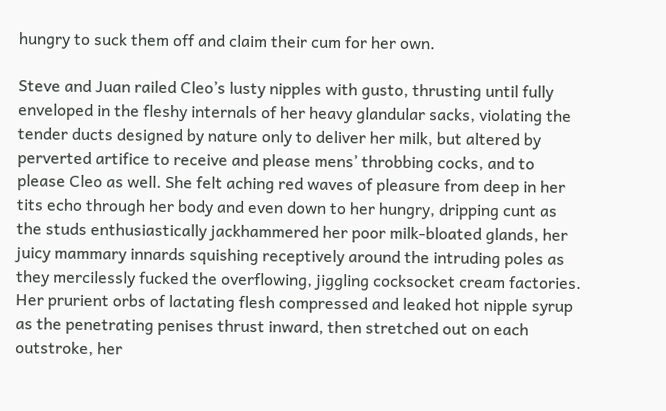hungry to suck them off and claim their cum for her own.

Steve and Juan railed Cleo’s lusty nipples with gusto, thrusting until fully enveloped in the fleshy internals of her heavy glandular sacks, violating the tender ducts designed by nature only to deliver her milk, but altered by perverted artifice to receive and please mens’ throbbing cocks, and to please Cleo as well. She felt aching red waves of pleasure from deep in her tits echo through her body and even down to her hungry, dripping cunt as the studs enthusiastically jackhammered her poor milk-bloated glands, her juicy mammary innards squishing receptively around the intruding poles as they mercilessly fucked the overflowing, jiggling cocksocket cream factories. Her prurient orbs of lactating flesh compressed and leaked hot nipple syrup as the penetrating penises thrust inward, then stretched out on each outstroke, her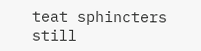teat sphincters still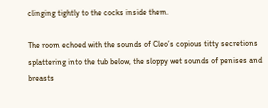clinging tightly to the cocks inside them.

The room echoed with the sounds of Cleo’s copious titty secretions splattering into the tub below, the sloppy wet sounds of penises and breasts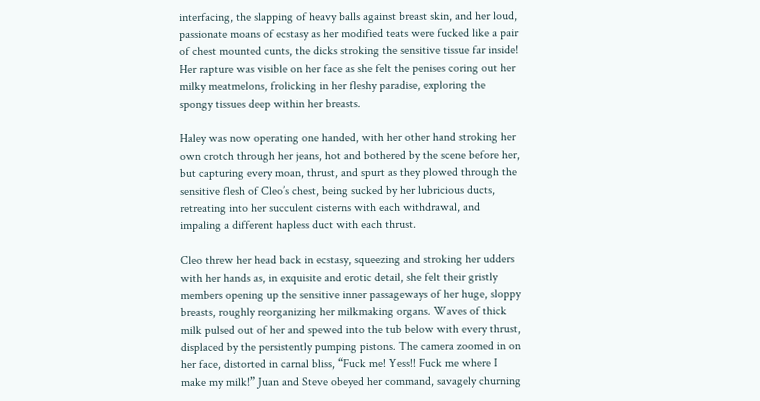interfacing, the slapping of heavy balls against breast skin, and her loud, passionate moans of ecstasy as her modified teats were fucked like a pair of chest mounted cunts, the dicks stroking the sensitive tissue far inside! Her rapture was visible on her face as she felt the penises coring out her milky meatmelons, frolicking in her fleshy paradise, exploring the spongy tissues deep within her breasts.

Haley was now operating one handed, with her other hand stroking her own crotch through her jeans, hot and bothered by the scene before her, but capturing every moan, thrust, and spurt as they plowed through the sensitive flesh of Cleo’s chest, being sucked by her lubricious ducts, retreating into her succulent cisterns with each withdrawal, and impaling a different hapless duct with each thrust.

Cleo threw her head back in ecstasy, squeezing and stroking her udders with her hands as, in exquisite and erotic detail, she felt their gristly members opening up the sensitive inner passageways of her huge, sloppy breasts, roughly reorganizing her milkmaking organs. Waves of thick milk pulsed out of her and spewed into the tub below with every thrust, displaced by the persistently pumping pistons. The camera zoomed in on her face, distorted in carnal bliss, “Fuck me! Yess!! Fuck me where I make my milk!” Juan and Steve obeyed her command, savagely churning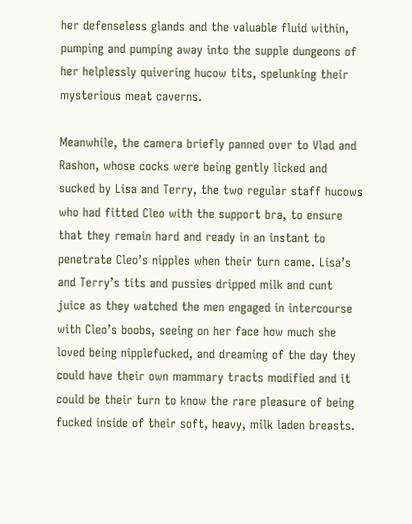her defenseless glands and the valuable fluid within, pumping and pumping away into the supple dungeons of her helplessly quivering hucow tits, spelunking their mysterious meat caverns.

Meanwhile, the camera briefly panned over to Vlad and Rashon, whose cocks were being gently licked and sucked by Lisa and Terry, the two regular staff hucows who had fitted Cleo with the support bra, to ensure that they remain hard and ready in an instant to penetrate Cleo’s nipples when their turn came. Lisa’s and Terry’s tits and pussies dripped milk and cunt juice as they watched the men engaged in intercourse with Cleo’s boobs, seeing on her face how much she loved being nipplefucked, and dreaming of the day they could have their own mammary tracts modified and it could be their turn to know the rare pleasure of being fucked inside of their soft, heavy, milk laden breasts.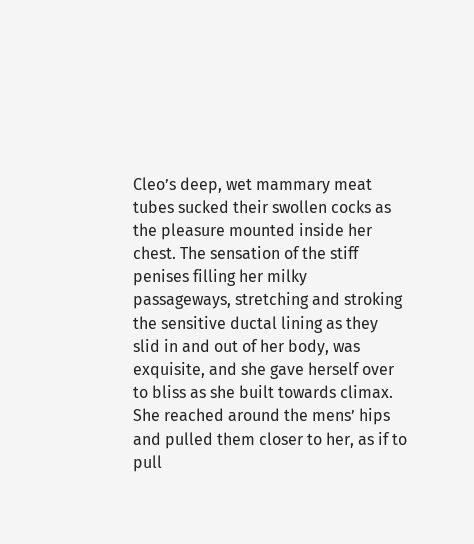Cleo’s deep, wet mammary meat tubes sucked their swollen cocks as the pleasure mounted inside her chest. The sensation of the stiff penises filling her milky passageways, stretching and stroking the sensitive ductal lining as they slid in and out of her body, was exquisite, and she gave herself over to bliss as she built towards climax. She reached around the mens’ hips and pulled them closer to her, as if to pull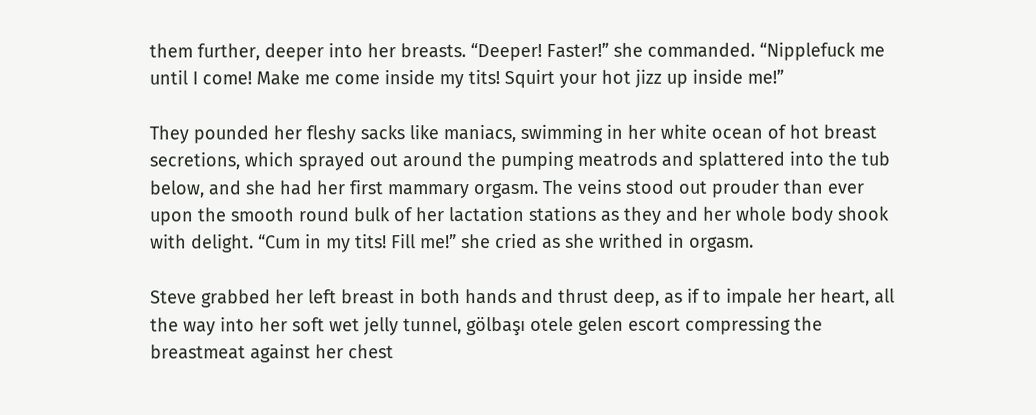them further, deeper into her breasts. “Deeper! Faster!” she commanded. “Nipplefuck me until I come! Make me come inside my tits! Squirt your hot jizz up inside me!”

They pounded her fleshy sacks like maniacs, swimming in her white ocean of hot breast secretions, which sprayed out around the pumping meatrods and splattered into the tub below, and she had her first mammary orgasm. The veins stood out prouder than ever upon the smooth round bulk of her lactation stations as they and her whole body shook with delight. “Cum in my tits! Fill me!” she cried as she writhed in orgasm.

Steve grabbed her left breast in both hands and thrust deep, as if to impale her heart, all the way into her soft wet jelly tunnel, gölbaşı otele gelen escort compressing the breastmeat against her chest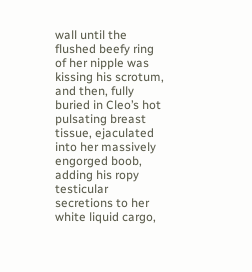wall until the flushed beefy ring of her nipple was kissing his scrotum, and then, fully buried in Cleo’s hot pulsating breast tissue, ejaculated into her massively engorged boob, adding his ropy testicular secretions to her white liquid cargo,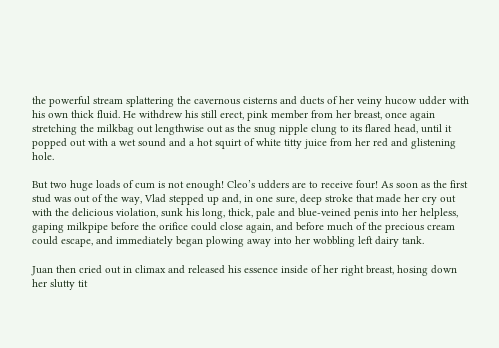the powerful stream splattering the cavernous cisterns and ducts of her veiny hucow udder with his own thick fluid. He withdrew his still erect, pink member from her breast, once again stretching the milkbag out lengthwise out as the snug nipple clung to its flared head, until it popped out with a wet sound and a hot squirt of white titty juice from her red and glistening hole.

But two huge loads of cum is not enough! Cleo’s udders are to receive four! As soon as the first stud was out of the way, Vlad stepped up and, in one sure, deep stroke that made her cry out with the delicious violation, sunk his long, thick, pale and blue-veined penis into her helpless, gaping milkpipe before the orifice could close again, and before much of the precious cream could escape, and immediately began plowing away into her wobbling left dairy tank.

Juan then cried out in climax and released his essence inside of her right breast, hosing down her slutty tit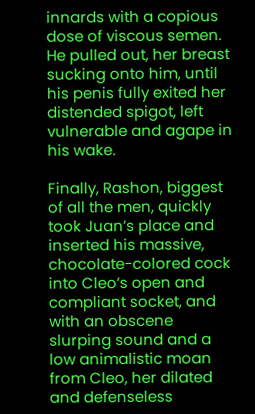innards with a copious dose of viscous semen. He pulled out, her breast sucking onto him, until his penis fully exited her distended spigot, left vulnerable and agape in his wake.

Finally, Rashon, biggest of all the men, quickly took Juan’s place and inserted his massive, chocolate-colored cock into Cleo’s open and compliant socket, and with an obscene slurping sound and a low animalistic moan from Cleo, her dilated and defenseless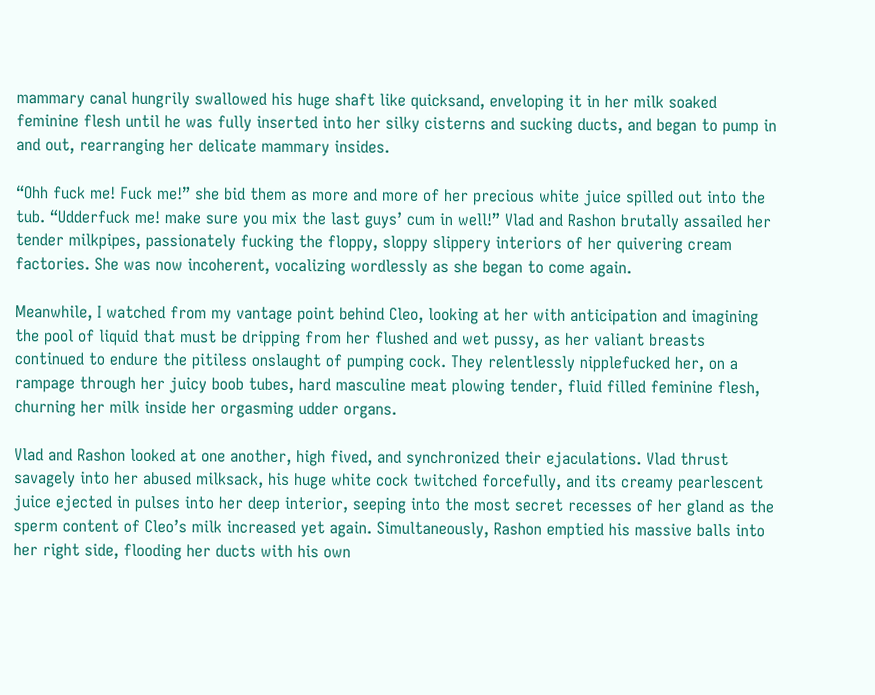mammary canal hungrily swallowed his huge shaft like quicksand, enveloping it in her milk soaked feminine flesh until he was fully inserted into her silky cisterns and sucking ducts, and began to pump in and out, rearranging her delicate mammary insides.

“Ohh fuck me! Fuck me!” she bid them as more and more of her precious white juice spilled out into the tub. “Udderfuck me! make sure you mix the last guys’ cum in well!” Vlad and Rashon brutally assailed her tender milkpipes, passionately fucking the floppy, sloppy slippery interiors of her quivering cream factories. She was now incoherent, vocalizing wordlessly as she began to come again.

Meanwhile, I watched from my vantage point behind Cleo, looking at her with anticipation and imagining the pool of liquid that must be dripping from her flushed and wet pussy, as her valiant breasts continued to endure the pitiless onslaught of pumping cock. They relentlessly nipplefucked her, on a rampage through her juicy boob tubes, hard masculine meat plowing tender, fluid filled feminine flesh, churning her milk inside her orgasming udder organs.

Vlad and Rashon looked at one another, high fived, and synchronized their ejaculations. Vlad thrust savagely into her abused milksack, his huge white cock twitched forcefully, and its creamy pearlescent juice ejected in pulses into her deep interior, seeping into the most secret recesses of her gland as the sperm content of Cleo’s milk increased yet again. Simultaneously, Rashon emptied his massive balls into her right side, flooding her ducts with his own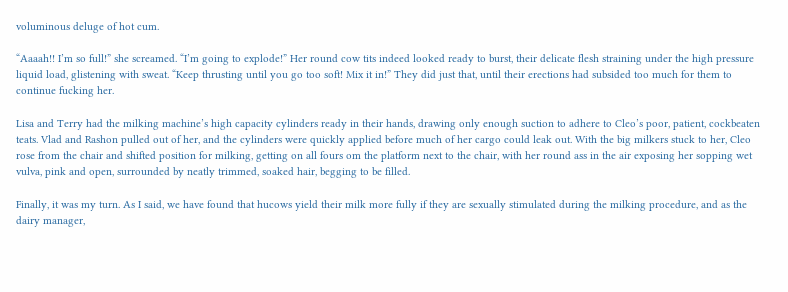voluminous deluge of hot cum.

“Aaaah!! I’m so full!” she screamed. “I’m going to explode!” Her round cow tits indeed looked ready to burst, their delicate flesh straining under the high pressure liquid load, glistening with sweat. “Keep thrusting until you go too soft! Mix it in!” They did just that, until their erections had subsided too much for them to continue fucking her.

Lisa and Terry had the milking machine’s high capacity cylinders ready in their hands, drawing only enough suction to adhere to Cleo’s poor, patient, cockbeaten teats. Vlad and Rashon pulled out of her, and the cylinders were quickly applied before much of her cargo could leak out. With the big milkers stuck to her, Cleo rose from the chair and shifted position for milking, getting on all fours om the platform next to the chair, with her round ass in the air exposing her sopping wet vulva, pink and open, surrounded by neatly trimmed, soaked hair, begging to be filled.

Finally, it was my turn. As I said, we have found that hucows yield their milk more fully if they are sexually stimulated during the milking procedure, and as the dairy manager,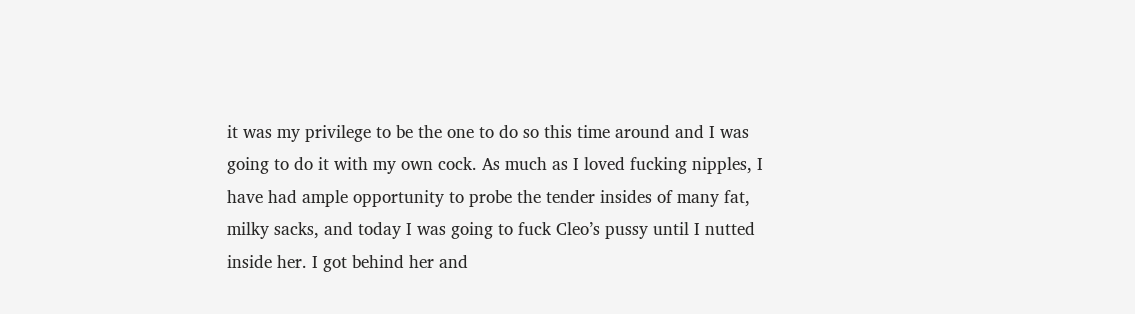it was my privilege to be the one to do so this time around and I was going to do it with my own cock. As much as I loved fucking nipples, I have had ample opportunity to probe the tender insides of many fat, milky sacks, and today I was going to fuck Cleo’s pussy until I nutted inside her. I got behind her and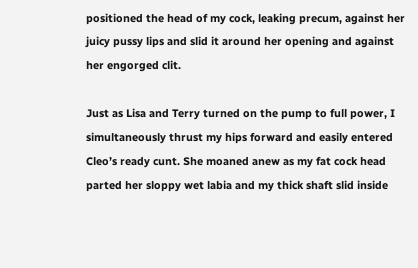positioned the head of my cock, leaking precum, against her juicy pussy lips and slid it around her opening and against her engorged clit.

Just as Lisa and Terry turned on the pump to full power, I simultaneously thrust my hips forward and easily entered Cleo’s ready cunt. She moaned anew as my fat cock head parted her sloppy wet labia and my thick shaft slid inside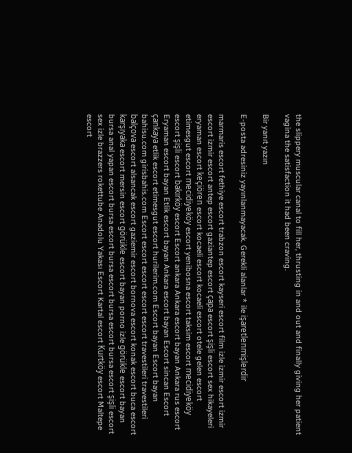the slippery muscular canal to fill her, thrusting in and out and finally giving her patient vagina the satisfaction it had been craving.

Bir yanıt yazın

E-posta adresiniz yayınlanmayacak. Gerekli alanlar * ile işaretlenmişlerdir

marmaris escort fethiye escort trabzon escort kayseri escort film izle izmir escort izmir escort izmir escort antep escort gaziantep escort çapa escort şişli escort sex hikayeleri eryaman escort keçiören escort kocaeli escort kocaeli escort otele gelen escort etimesgut escort mecidiyeköy escort yenibosna escort taksim escort mecidiyeköy escort şişli escort bakırköy escort Escort ankara Ankara escort bayan Ankara rus escort Eryaman escort bayan Etlik escort bayan Ankara escort bayan Escort sincan Escort çankaya etlik escort etimesgut escort hurilerim.com Escort bayan Escort bayan bahisu.com girisbahis.com Escort escort escort escort escort travestileri travestileri balçova escort alsancak escort gaziemir escort bornova escort konak escort buca escort karşıyaka escort mersin escort görükle escort bayan porno izle görükle escort bayan bursa anal yapan escort bursa escort bursa escort bursa escort bursa escort şişli escort sex izle brazzers rokettube Anadolu Yakası Escort Kartal escort Kurtköy escort Maltepe escort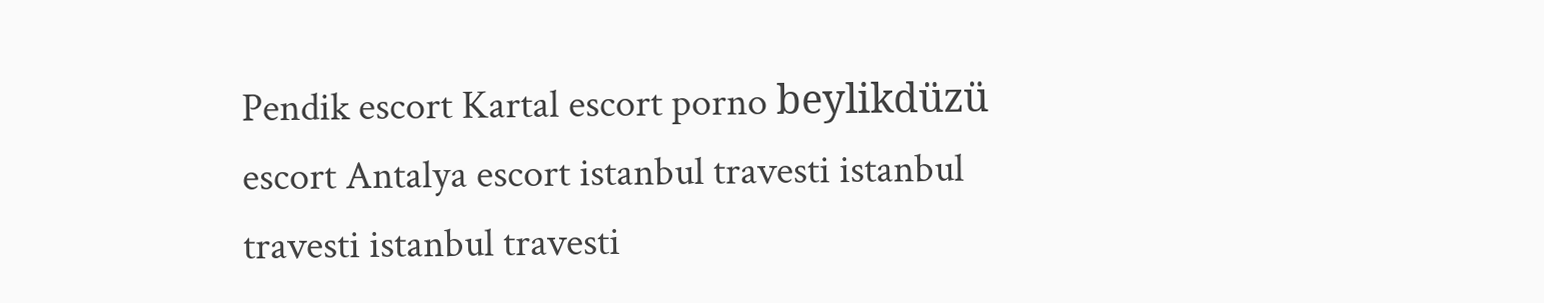Pendik escort Kartal escort porno beylikdüzü escort Antalya escort istanbul travesti istanbul travesti istanbul travesti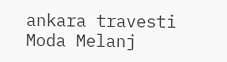ankara travesti Moda Melanj